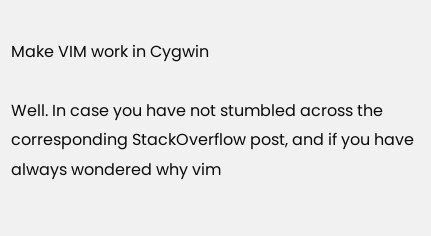Make VIM work in Cygwin

Well. In case you have not stumbled across the corresponding StackOverflow post, and if you have always wondered why vim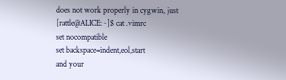does not work properly in cygwin, just
[rattle@ALICE:~]$ cat .vimrc
set nocompatible
set backspace=indent,eol,start
and your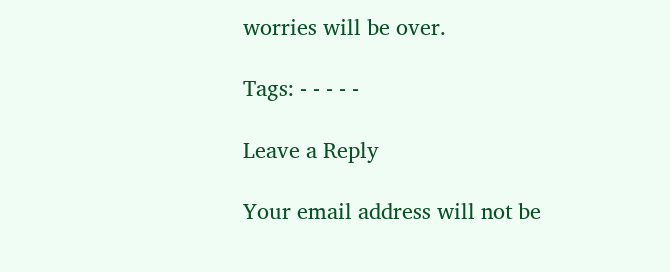worries will be over.

Tags: - - - - -

Leave a Reply

Your email address will not be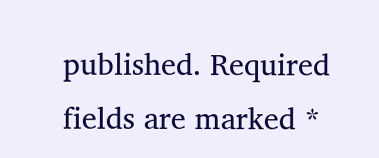published. Required fields are marked *